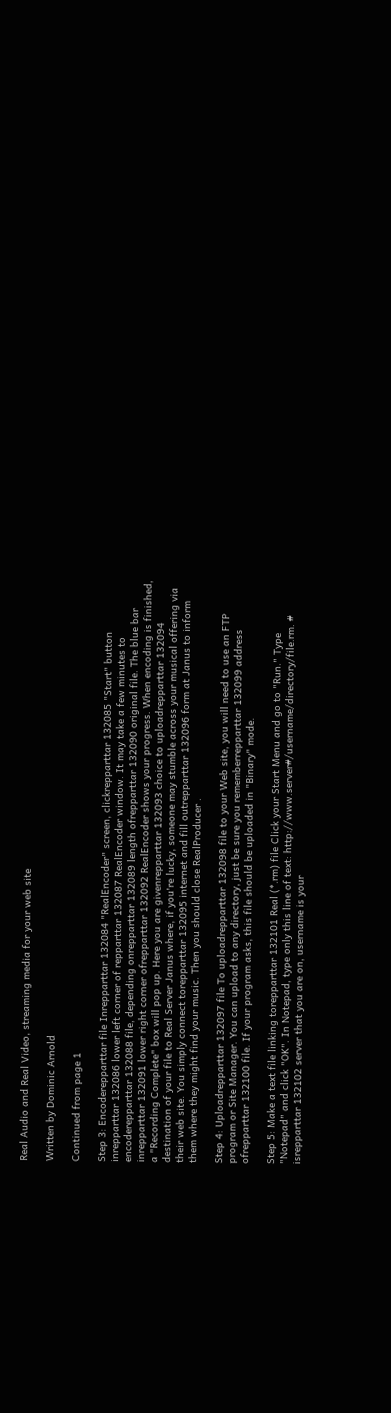Real Audio and Real Video, streaming media for your web site

Written by Dominic Arnold

Continued from page 1

Step 3: Encoderepparttar file Inrepparttar 132084 "RealEncoder" screen, clickrepparttar 132085 "Start" button inrepparttar 132086 lower left corner of repparttar 132087 RealEncoder window. It may take a few minutes to encoderepparttar 132088 file, depending onrepparttar 132089 length ofrepparttar 132090 original file. The blue bar inrepparttar 132091 lower right corner ofrepparttar 132092 RealEncoder shows your progress. When encoding is finished, a "Recording Complete" box will pop up. Here you are givenrepparttar 132093 choice to uploadrepparttar 132094 destination of your file to Real Server Janus where, if you're lucky, someone may stumble across your musical offering via their web site. You simply connect torepparttar 132095 internet and fill outrepparttar 132096 form at Janus to inform them where they might find your music. Then you should close RealProducer .

Step 4: Uploadrepparttar 132097 file To uploadrepparttar 132098 file to your Web site, you will need to use an FTP program or Site Manager. You can upload to any directory, just be sure you rememberrepparttar 132099 address ofrepparttar 132100 file. If your program asks, this file should be uploaded in "Binary" mode.

Step 5: Make a text file linking torepparttar 132101 Real (*.rm) file Click your Start Menu and go to "Run." Type "Notepad" and click "OK". In Notepad, type only this line of text: http://www.server#/username/directory/file.rm. # isrepparttar 132102 server that you are on, username is your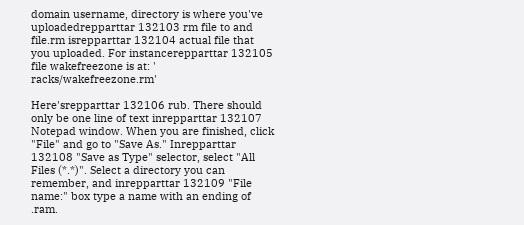domain username, directory is where you've uploadedrepparttar 132103 rm file to and file.rm isrepparttar 132104 actual file that you uploaded. For instancerepparttar 132105 file wakefreezone is at: ' racks/wakefreezone.rm'

Here'srepparttar 132106 rub. There should only be one line of text inrepparttar 132107 Notepad window. When you are finished, click "File" and go to "Save As." Inrepparttar 132108 "Save as Type" selector, select "All Files (*.*)". Select a directory you can remember, and inrepparttar 132109 "File name:" box type a name with an ending of .ram.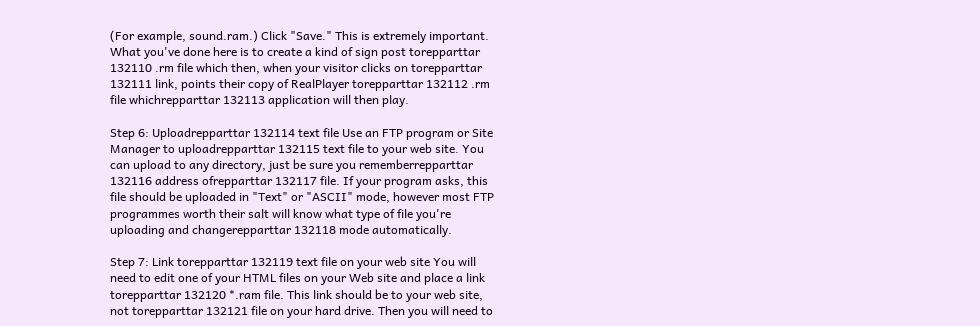(For example, sound.ram.) Click "Save." This is extremely important. What you've done here is to create a kind of sign post torepparttar 132110 .rm file which then, when your visitor clicks on torepparttar 132111 link, points their copy of RealPlayer torepparttar 132112 .rm file whichrepparttar 132113 application will then play.

Step 6: Uploadrepparttar 132114 text file Use an FTP program or Site Manager to uploadrepparttar 132115 text file to your web site. You can upload to any directory, just be sure you rememberrepparttar 132116 address ofrepparttar 132117 file. If your program asks, this file should be uploaded in "Text" or "ASCII" mode, however most FTP programmes worth their salt will know what type of file you're uploading and changerepparttar 132118 mode automatically.

Step 7: Link torepparttar 132119 text file on your web site You will need to edit one of your HTML files on your Web site and place a link torepparttar 132120 *.ram file. This link should be to your web site, not torepparttar 132121 file on your hard drive. Then you will need to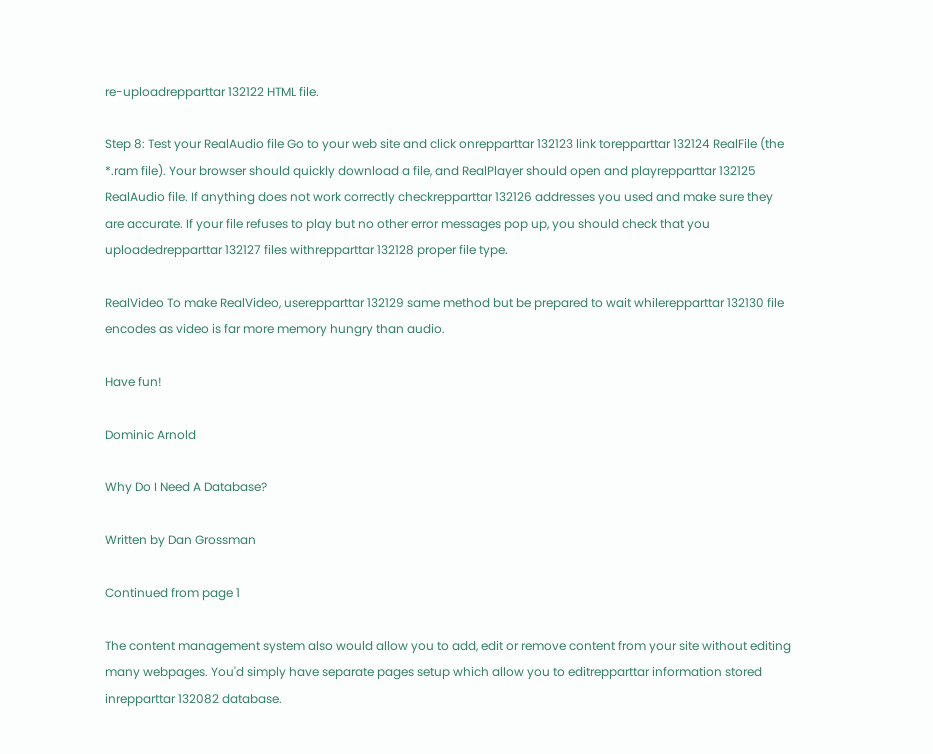re-uploadrepparttar 132122 HTML file.

Step 8: Test your RealAudio file Go to your web site and click onrepparttar 132123 link torepparttar 132124 RealFile (the *.ram file). Your browser should quickly download a file, and RealPlayer should open and playrepparttar 132125 RealAudio file. If anything does not work correctly checkrepparttar 132126 addresses you used and make sure they are accurate. If your file refuses to play but no other error messages pop up, you should check that you uploadedrepparttar 132127 files withrepparttar 132128 proper file type.

RealVideo To make RealVideo, userepparttar 132129 same method but be prepared to wait whilerepparttar 132130 file encodes as video is far more memory hungry than audio.

Have fun!

Dominic Arnold

Why Do I Need A Database?

Written by Dan Grossman

Continued from page 1

The content management system also would allow you to add, edit or remove content from your site without editing many webpages. You'd simply have separate pages setup which allow you to editrepparttar information stored inrepparttar 132082 database.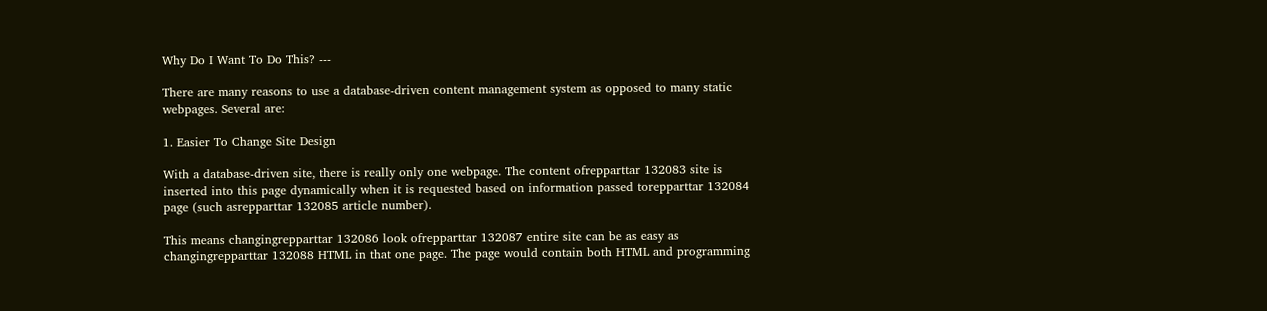Why Do I Want To Do This? ---

There are many reasons to use a database-driven content management system as opposed to many static webpages. Several are:

1. Easier To Change Site Design

With a database-driven site, there is really only one webpage. The content ofrepparttar 132083 site is inserted into this page dynamically when it is requested based on information passed torepparttar 132084 page (such asrepparttar 132085 article number).

This means changingrepparttar 132086 look ofrepparttar 132087 entire site can be as easy as changingrepparttar 132088 HTML in that one page. The page would contain both HTML and programming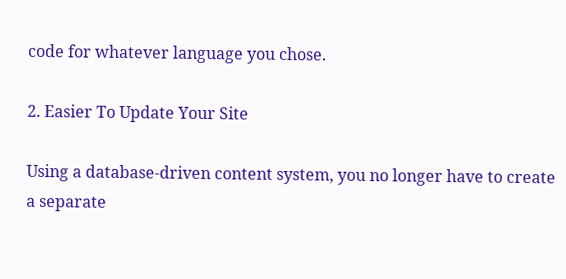code for whatever language you chose.

2. Easier To Update Your Site

Using a database-driven content system, you no longer have to create a separate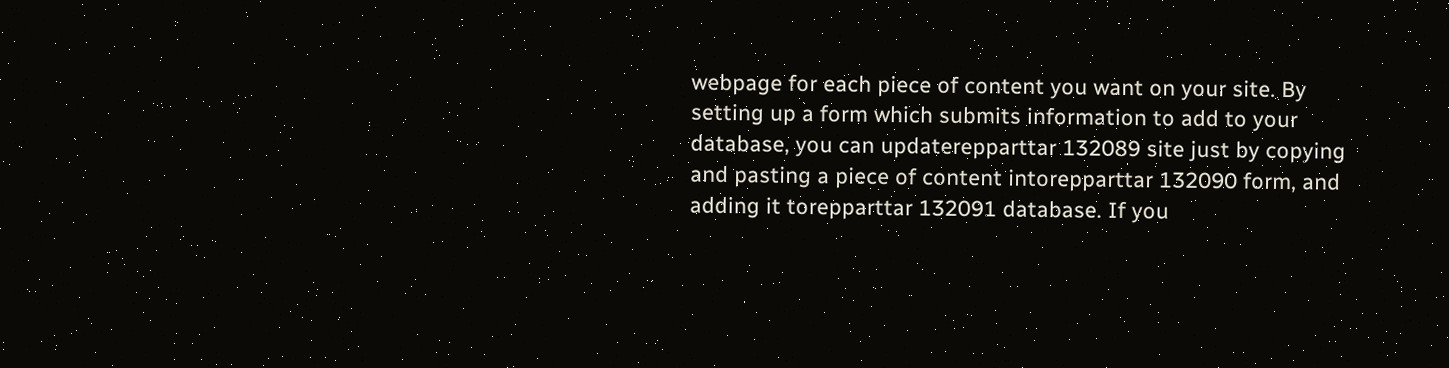webpage for each piece of content you want on your site. By setting up a form which submits information to add to your database, you can updaterepparttar 132089 site just by copying and pasting a piece of content intorepparttar 132090 form, and adding it torepparttar 132091 database. If you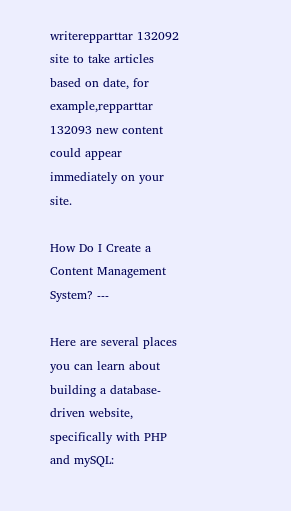writerepparttar 132092 site to take articles based on date, for example,repparttar 132093 new content could appear immediately on your site.

How Do I Create a Content Management System? ---

Here are several places you can learn about building a database- driven website, specifically with PHP and mySQL: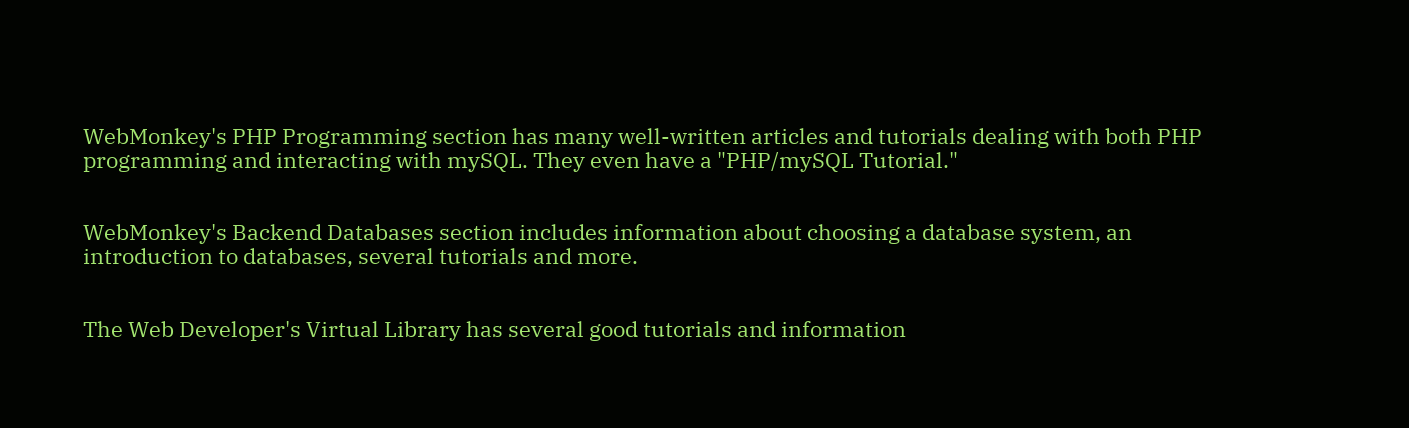WebMonkey's PHP Programming section has many well-written articles and tutorials dealing with both PHP programming and interacting with mySQL. They even have a "PHP/mySQL Tutorial."


WebMonkey's Backend Databases section includes information about choosing a database system, an introduction to databases, several tutorials and more.


The Web Developer's Virtual Library has several good tutorials and information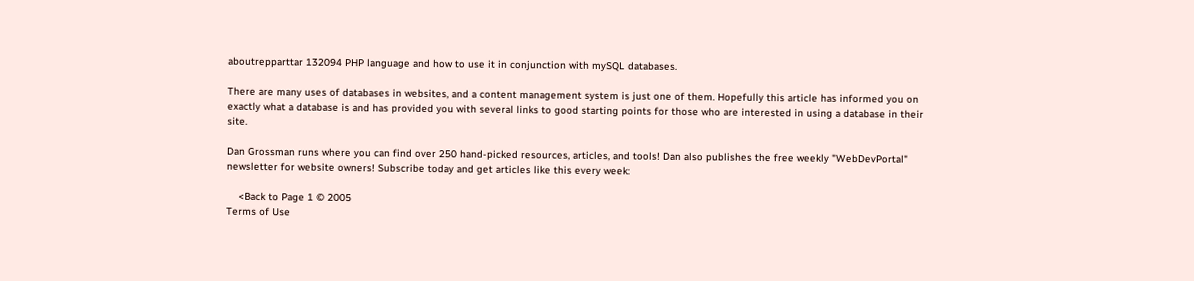aboutrepparttar 132094 PHP language and how to use it in conjunction with mySQL databases.

There are many uses of databases in websites, and a content management system is just one of them. Hopefully this article has informed you on exactly what a database is and has provided you with several links to good starting points for those who are interested in using a database in their site.

Dan Grossman runs where you can find over 250 hand-picked resources, articles, and tools! Dan also publishes the free weekly "WebDevPortal" newsletter for website owners! Subscribe today and get articles like this every week:

    <Back to Page 1 © 2005
Terms of Use